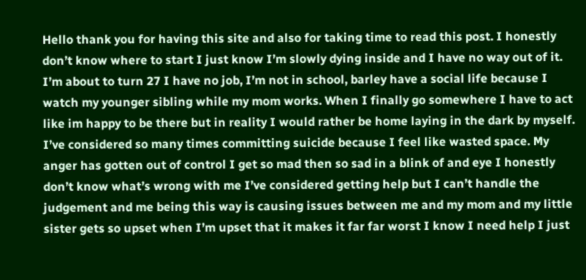Hello thank you for having this site and also for taking time to read this post. I honestly don’t know where to start I just know I’m slowly dying inside and I have no way out of it. I’m about to turn 27 I have no job, I’m not in school, barley have a social life because I watch my younger sibling while my mom works. When I finally go somewhere I have to act like im happy to be there but in reality I would rather be home laying in the dark by myself. I’ve considered so many times committing suicide because I feel like wasted space. My anger has gotten out of control I get so mad then so sad in a blink of and eye I honestly don’t know what’s wrong with me I’ve considered getting help but I can’t handle the judgement and me being this way is causing issues between me and my mom and my little sister gets so upset when I’m upset that it makes it far far worst I know I need help I just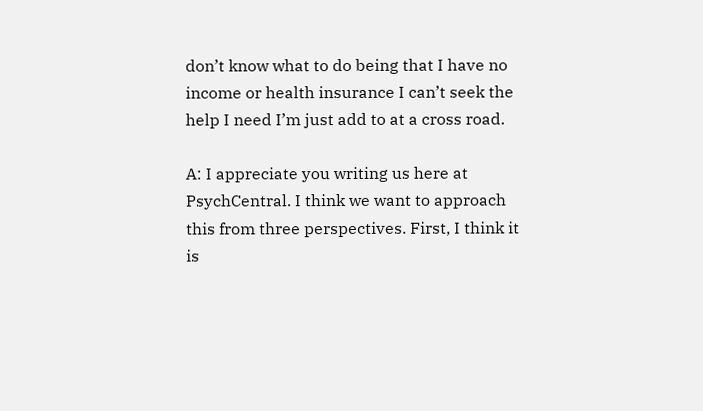don’t know what to do being that I have no income or health insurance I can’t seek the help I need I’m just add to at a cross road.

A: I appreciate you writing us here at PsychCentral. I think we want to approach this from three perspectives. First, I think it is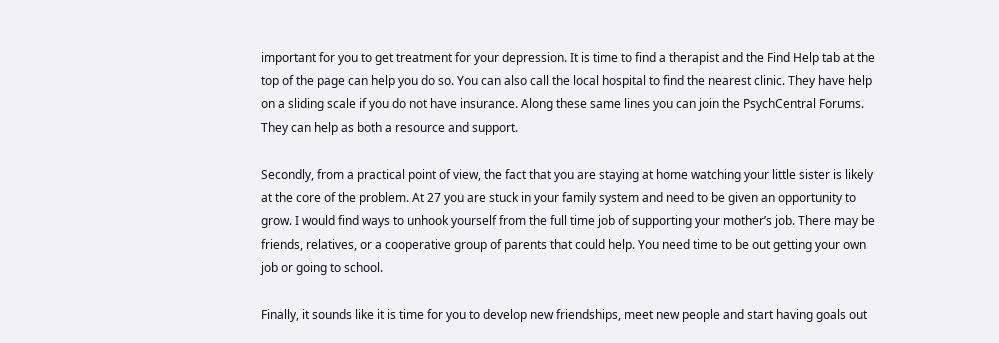important for you to get treatment for your depression. It is time to find a therapist and the Find Help tab at the top of the page can help you do so. You can also call the local hospital to find the nearest clinic. They have help on a sliding scale if you do not have insurance. Along these same lines you can join the PsychCentral Forums. They can help as both a resource and support.

Secondly, from a practical point of view, the fact that you are staying at home watching your little sister is likely at the core of the problem. At 27 you are stuck in your family system and need to be given an opportunity to grow. I would find ways to unhook yourself from the full time job of supporting your mother’s job. There may be friends, relatives, or a cooperative group of parents that could help. You need time to be out getting your own job or going to school.

Finally, it sounds like it is time for you to develop new friendships, meet new people and start having goals out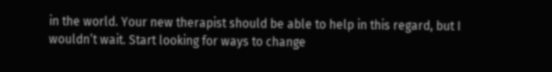in the world. Your new therapist should be able to help in this regard, but I wouldn’t wait. Start looking for ways to change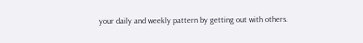your daily and weekly pattern by getting out with others.